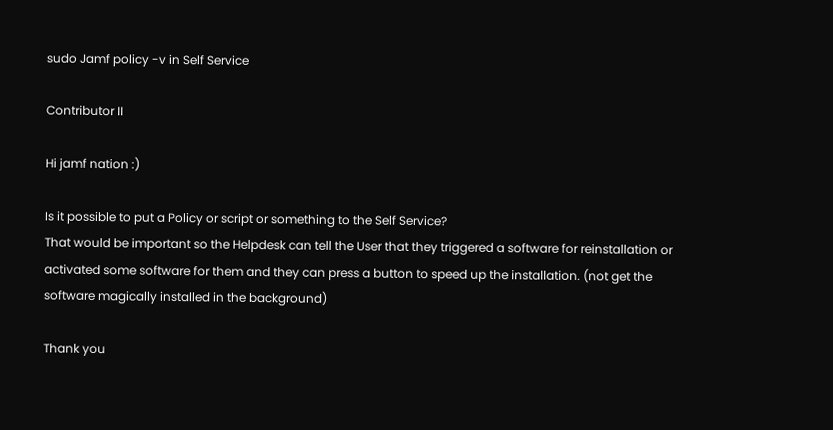sudo Jamf policy -v in Self Service

Contributor II

Hi jamf nation :)

Is it possible to put a Policy or script or something to the Self Service?
That would be important so the Helpdesk can tell the User that they triggered a software for reinstallation or activated some software for them and they can press a button to speed up the installation. (not get the software magically installed in the background)

Thank you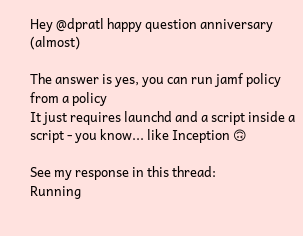Hey @dpratl happy question anniversary (almost)

The answer is yes, you can run jamf policy from a policy
It just requires launchd and a script inside a script - you know... like Inception 🙃

See my response in this thread:
Running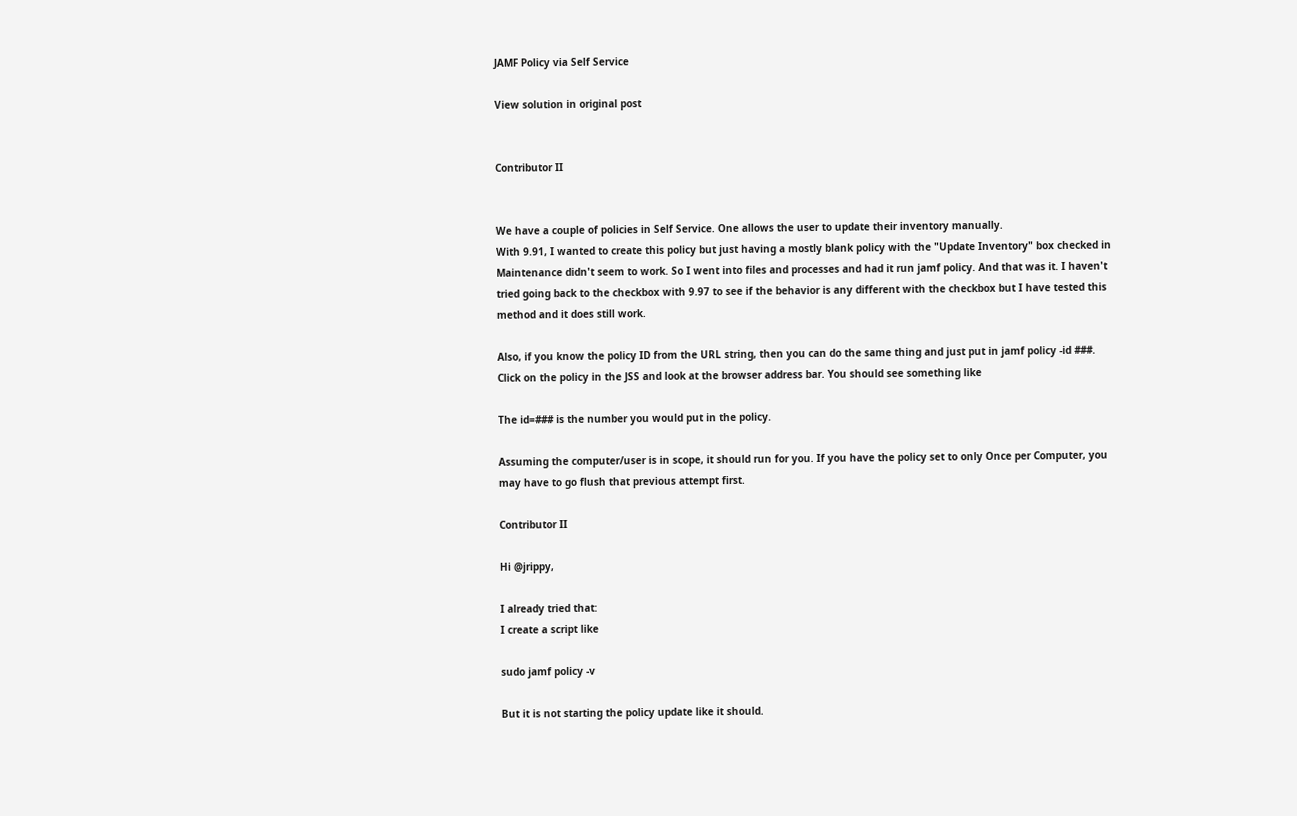JAMF Policy via Self Service

View solution in original post


Contributor II


We have a couple of policies in Self Service. One allows the user to update their inventory manually.
With 9.91, I wanted to create this policy but just having a mostly blank policy with the "Update Inventory" box checked in Maintenance didn't seem to work. So I went into files and processes and had it run jamf policy. And that was it. I haven't tried going back to the checkbox with 9.97 to see if the behavior is any different with the checkbox but I have tested this method and it does still work.

Also, if you know the policy ID from the URL string, then you can do the same thing and just put in jamf policy -id ###.
Click on the policy in the JSS and look at the browser address bar. You should see something like

The id=### is the number you would put in the policy.

Assuming the computer/user is in scope, it should run for you. If you have the policy set to only Once per Computer, you may have to go flush that previous attempt first.

Contributor II

Hi @jrippy,

I already tried that:
I create a script like

sudo jamf policy -v

But it is not starting the policy update like it should.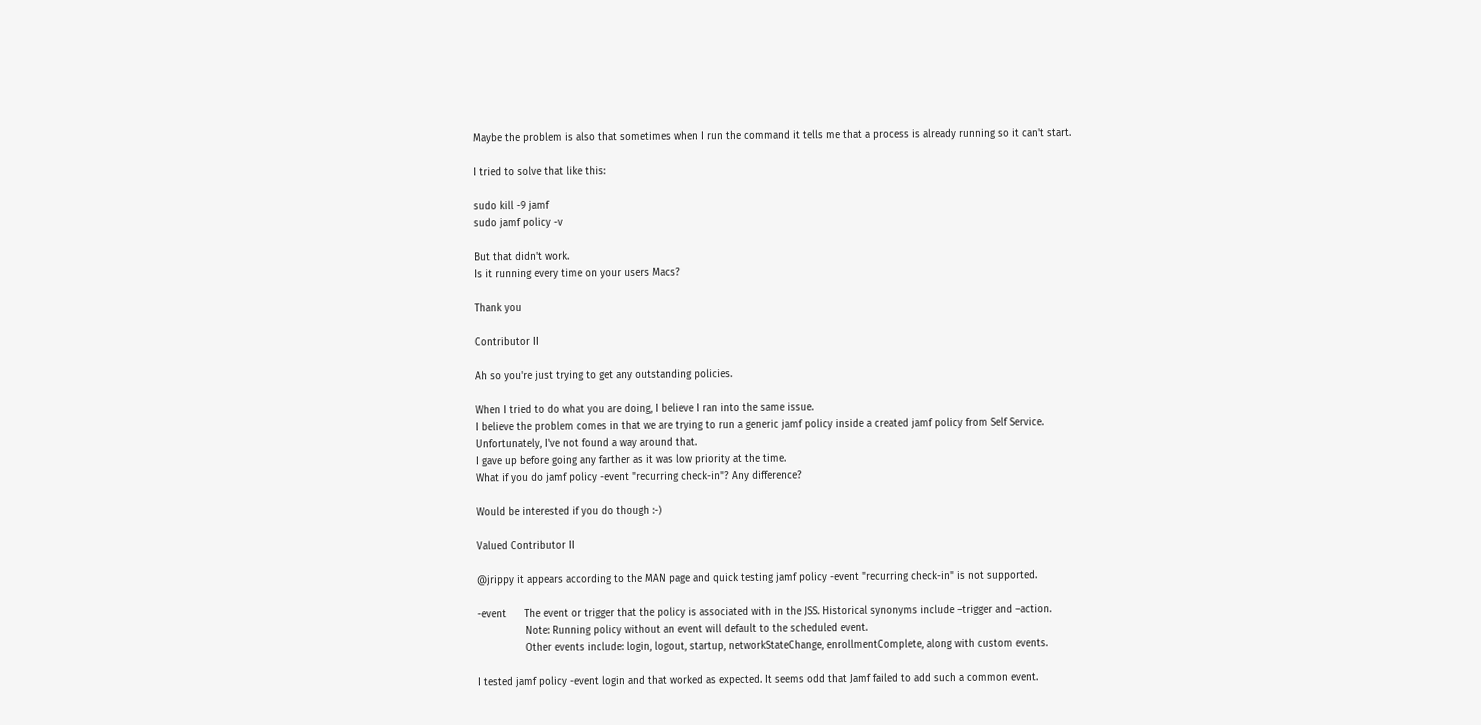Maybe the problem is also that sometimes when I run the command it tells me that a process is already running so it can't start.

I tried to solve that like this:

sudo kill -9 jamf
sudo jamf policy -v

But that didn't work.
Is it running every time on your users Macs?

Thank you

Contributor II

Ah so you're just trying to get any outstanding policies.

When I tried to do what you are doing, I believe I ran into the same issue.
I believe the problem comes in that we are trying to run a generic jamf policy inside a created jamf policy from Self Service.
Unfortunately, I've not found a way around that.
I gave up before going any farther as it was low priority at the time.
What if you do jamf policy -event "recurring check-in"? Any difference?

Would be interested if you do though :-)

Valued Contributor II

@jrippy it appears according to the MAN page and quick testing jamf policy -event "recurring check-in" is not supported.

-event      The event or trigger that the policy is associated with in the JSS. Historical synonyms include –trigger and –action.
                Note: Running policy without an event will default to the scheduled event.
                Other events include: login, logout, startup, networkStateChange, enrollmentComplete, along with custom events.

I tested jamf policy -event login and that worked as expected. It seems odd that Jamf failed to add such a common event.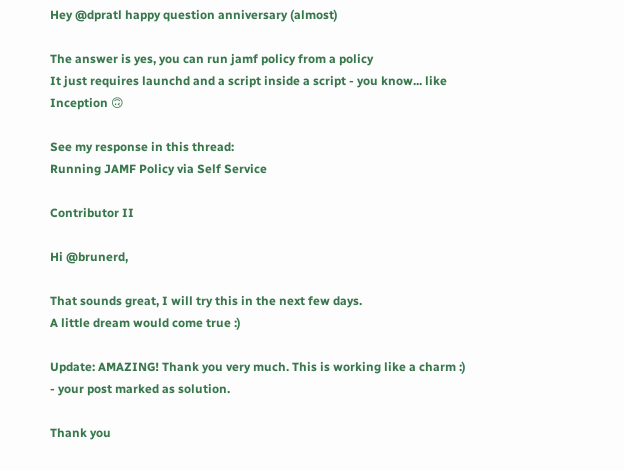Hey @dpratl happy question anniversary (almost)

The answer is yes, you can run jamf policy from a policy
It just requires launchd and a script inside a script - you know... like Inception 🙃

See my response in this thread:
Running JAMF Policy via Self Service

Contributor II

Hi @brunerd,

That sounds great, I will try this in the next few days.
A little dream would come true :)

Update: AMAZING! Thank you very much. This is working like a charm :) - your post marked as solution.

Thank you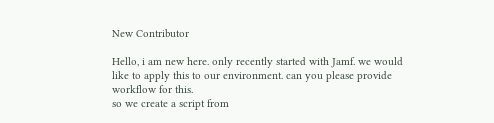New Contributor

Hello, i am new here. only recently started with Jamf. we would like to apply this to our environment. can you please provide workflow for this.
so we create a script from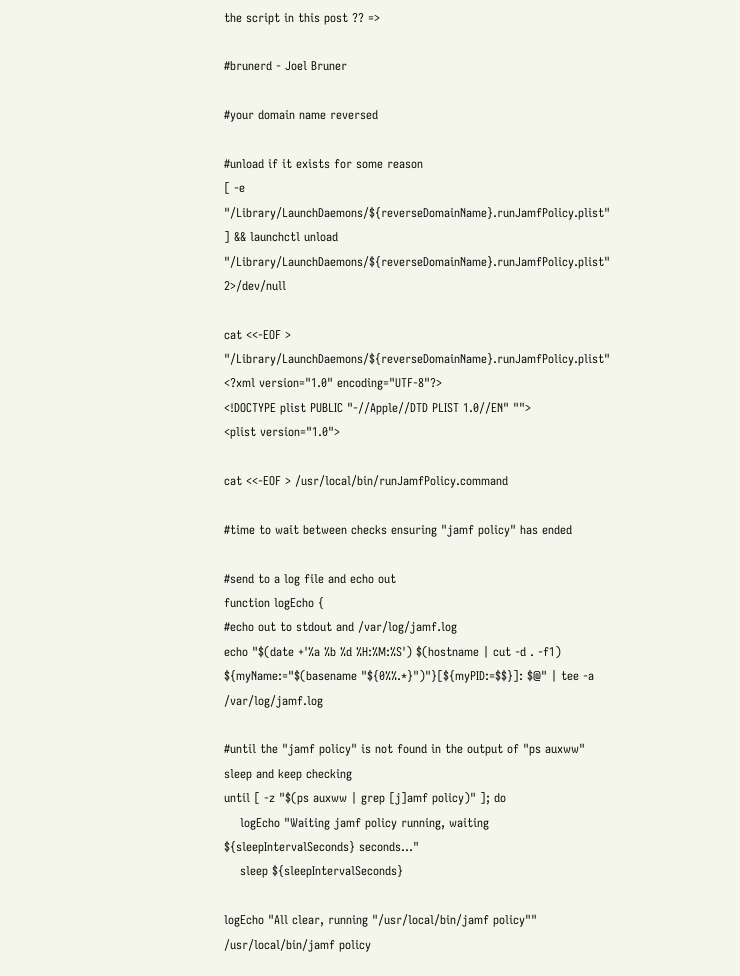the script in this post ?? =>

#brunerd - Joel Bruner

#your domain name reversed

#unload if it exists for some reason
[ -e "/Library/LaunchDaemons/${reverseDomainName}.runJamfPolicy.plist" ] && launchctl unload "/Library/LaunchDaemons/${reverseDomainName}.runJamfPolicy.plist" 2>/dev/null

cat <<-EOF > "/Library/LaunchDaemons/${reverseDomainName}.runJamfPolicy.plist"
<?xml version="1.0" encoding="UTF-8"?>
<!DOCTYPE plist PUBLIC "-//Apple//DTD PLIST 1.0//EN" "">
<plist version="1.0">

cat <<-EOF > /usr/local/bin/runJamfPolicy.command

#time to wait between checks ensuring "jamf policy" has ended

#send to a log file and echo out
function logEcho {
#echo out to stdout and /var/log/jamf.log
echo "$(date +'%a %b %d %H:%M:%S') $(hostname | cut -d . -f1) ${myName:="$(basename "${0%%.*}")"}[${myPID:=$$}]: $@" | tee -a /var/log/jamf.log

#until the "jamf policy" is not found in the output of "ps auxww" sleep and keep checking
until [ -z "$(ps auxww | grep [j]amf policy)" ]; do
    logEcho "Waiting jamf policy running, waiting ${sleepIntervalSeconds} seconds..."
    sleep ${sleepIntervalSeconds}

logEcho "All clear, running "/usr/local/bin/jamf policy""
/usr/local/bin/jamf policy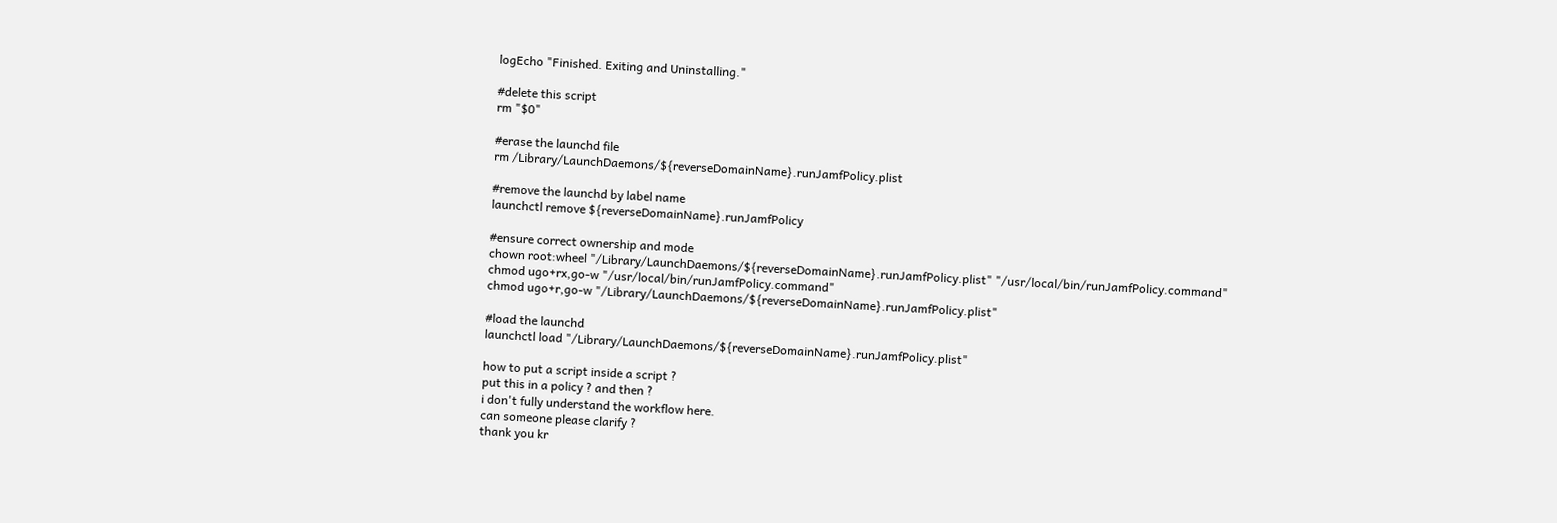logEcho "Finished. Exiting and Uninstalling."

#delete this script
rm "$0"

#erase the launchd file
rm /Library/LaunchDaemons/${reverseDomainName}.runJamfPolicy.plist

#remove the launchd by label name
launchctl remove ${reverseDomainName}.runJamfPolicy

#ensure correct ownership and mode
chown root:wheel "/Library/LaunchDaemons/${reverseDomainName}.runJamfPolicy.plist" "/usr/local/bin/runJamfPolicy.command"
chmod ugo+rx,go-w "/usr/local/bin/runJamfPolicy.command"
chmod ugo+r,go-w "/Library/LaunchDaemons/${reverseDomainName}.runJamfPolicy.plist"

#load the launchd
launchctl load "/Library/LaunchDaemons/${reverseDomainName}.runJamfPolicy.plist"

how to put a script inside a script ?
put this in a policy ? and then ?
i don't fully understand the workflow here.
can someone please clarify ?
thank you kr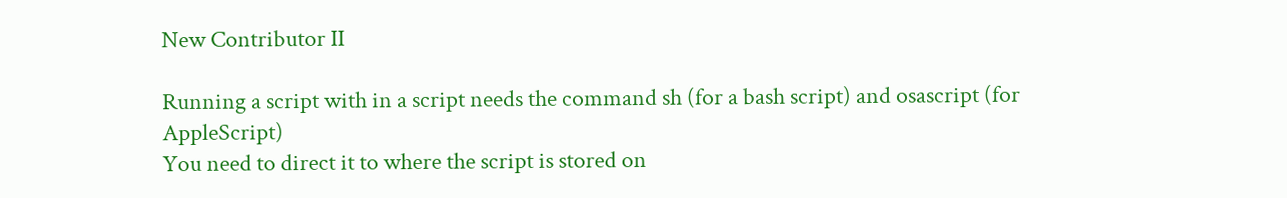New Contributor II

Running a script with in a script needs the command sh (for a bash script) and osascript (for AppleScript)
You need to direct it to where the script is stored on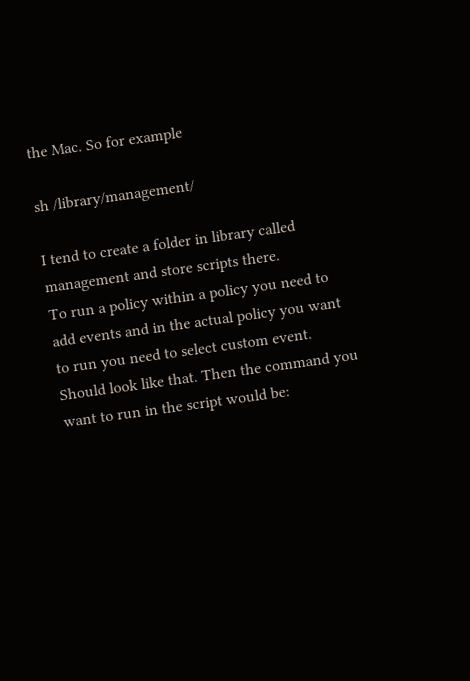the Mac. So for example

sh /library/management/

I tend to create a folder in library called management and store scripts there.
To run a policy within a policy you need to add events and in the actual policy you want to run you need to select custom event.
Should look like that. Then the command you want to run in the script would be: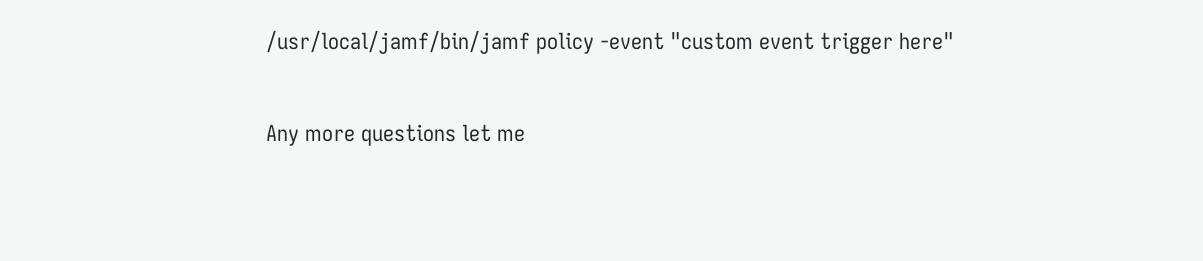/usr/local/jamf/bin/jamf policy -event "custom event trigger here"

Any more questions let me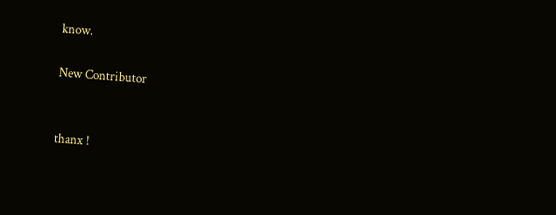know.

New Contributor


thanx !